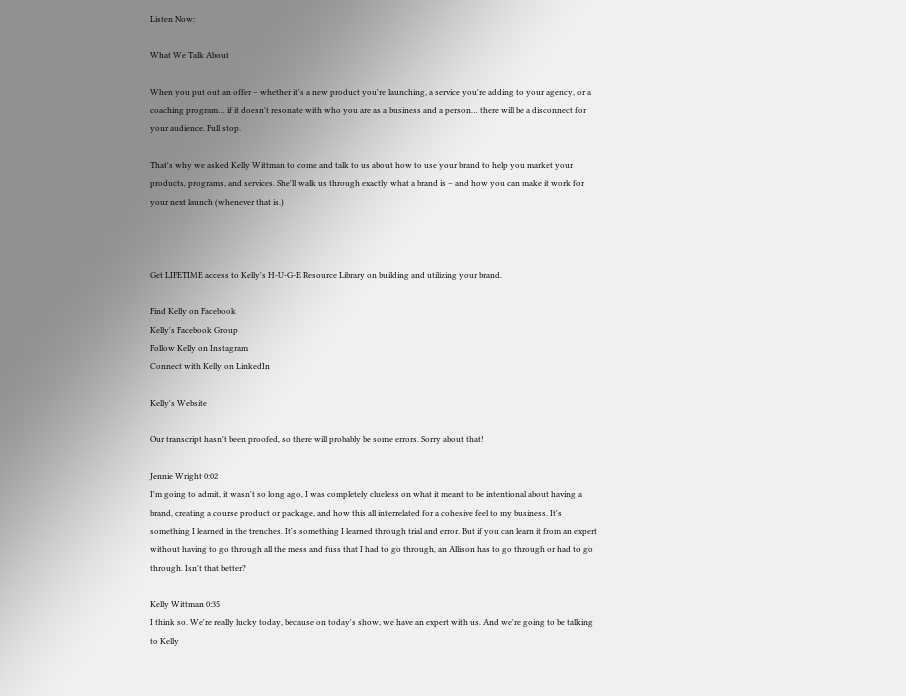Listen Now:

What We Talk About

When you put out an offer – whether it's a new product you're launching, a service you're adding to your agency, or a coaching program… if it doesn't resonate with who you are as a business and a person… there will be a disconnect for your audience. Full stop.

That's why we asked Kelly Wittman to come and talk to us about how to use your brand to help you market your products, programs, and services. She'll walk us through exactly what a brand is – and how you can make it work for your next launch (whenever that is.)



Get LIFETIME access to Kelly's H-U-G-E Resource Library on building and utilizing your brand.

Find Kelly on Facebook
Kelly's Facebook Group
Follow Kelly on Instagram
Connect with Kelly on LinkedIn

Kelly's Website

Our transcript hasn't been proofed, so there will probably be some errors. Sorry about that!

Jennie Wright 0:02
I'm going to admit, it wasn't so long ago, I was completely clueless on what it meant to be intentional about having a brand, creating a course product or package, and how this all interrelated for a cohesive feel to my business. It's something I learned in the trenches. It's something I learned through trial and error. But if you can learn it from an expert without having to go through all the mess and fuss that I had to go through, an Allison has to go through or had to go through. Isn't that better?

Kelly Wittman 0:35
I think so. We're really lucky today, because on today's show, we have an expert with us. And we're going to be talking to Kelly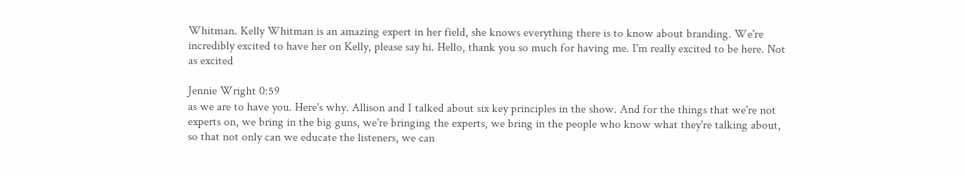Whitman. Kelly Whitman is an amazing expert in her field, she knows everything there is to know about branding. We're incredibly excited to have her on Kelly, please say hi. Hello, thank you so much for having me. I'm really excited to be here. Not as excited

Jennie Wright 0:59
as we are to have you. Here's why. Allison and I talked about six key principles in the show. And for the things that we're not experts on, we bring in the big guns, we're bringing the experts, we bring in the people who know what they're talking about, so that not only can we educate the listeners, we can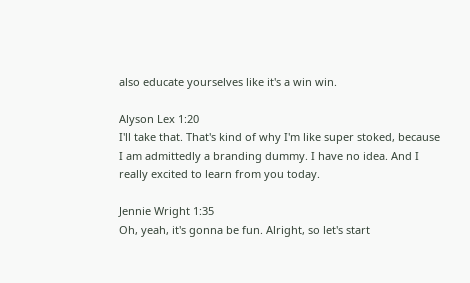also educate yourselves like it's a win win.

Alyson Lex 1:20
I'll take that. That's kind of why I'm like super stoked, because I am admittedly a branding dummy. I have no idea. And I really excited to learn from you today.

Jennie Wright 1:35
Oh, yeah, it's gonna be fun. Alright, so let's start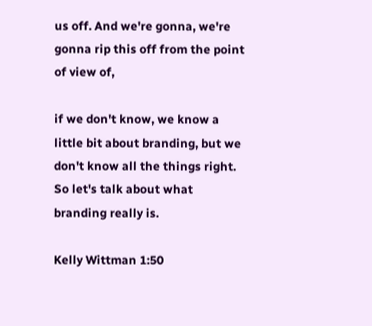us off. And we're gonna, we're gonna rip this off from the point of view of,

if we don't know, we know a little bit about branding, but we don't know all the things right. So let's talk about what branding really is.

Kelly Wittman 1:50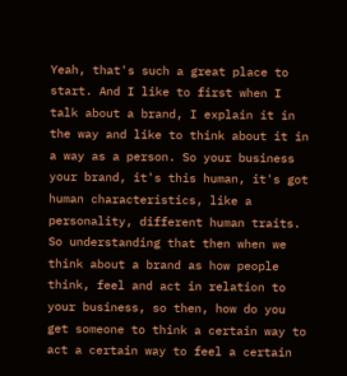Yeah, that's such a great place to start. And I like to first when I talk about a brand, I explain it in the way and like to think about it in a way as a person. So your business your brand, it's this human, it's got human characteristics, like a personality, different human traits. So understanding that then when we think about a brand as how people think, feel and act in relation to your business, so then, how do you get someone to think a certain way to act a certain way to feel a certain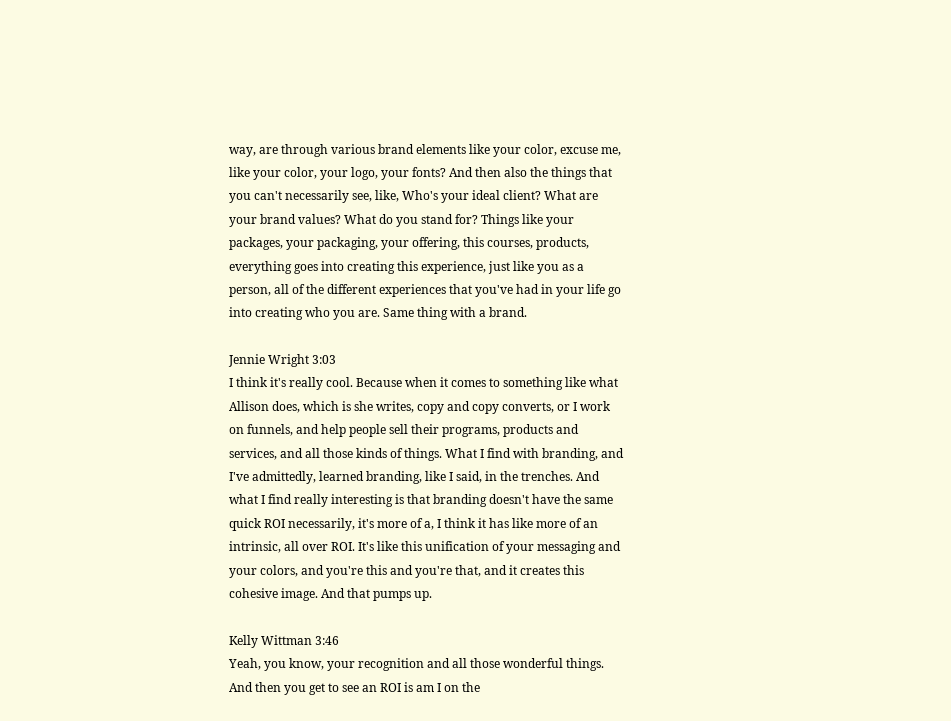way, are through various brand elements like your color, excuse me, like your color, your logo, your fonts? And then also the things that you can't necessarily see, like, Who's your ideal client? What are your brand values? What do you stand for? Things like your packages, your packaging, your offering, this courses, products, everything goes into creating this experience, just like you as a person, all of the different experiences that you've had in your life go into creating who you are. Same thing with a brand.

Jennie Wright 3:03
I think it's really cool. Because when it comes to something like what Allison does, which is she writes, copy and copy converts, or I work on funnels, and help people sell their programs, products and services, and all those kinds of things. What I find with branding, and I've admittedly, learned branding, like I said, in the trenches. And what I find really interesting is that branding doesn't have the same quick ROI necessarily, it's more of a, I think it has like more of an intrinsic, all over ROI. It's like this unification of your messaging and your colors, and you're this and you're that, and it creates this cohesive image. And that pumps up.

Kelly Wittman 3:46
Yeah, you know, your recognition and all those wonderful things. And then you get to see an ROI is am I on the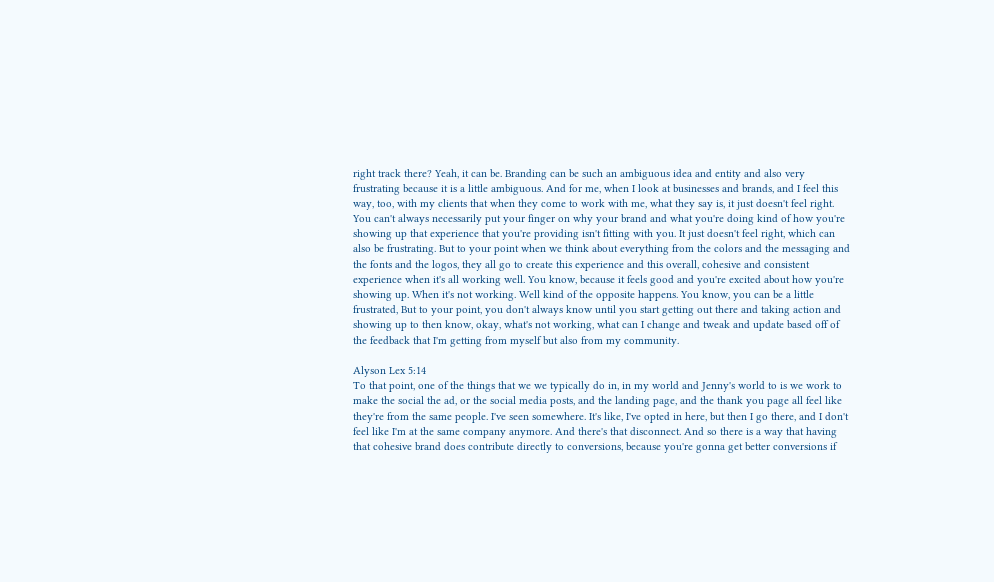right track there? Yeah, it can be. Branding can be such an ambiguous idea and entity and also very frustrating because it is a little ambiguous. And for me, when I look at businesses and brands, and I feel this way, too, with my clients that when they come to work with me, what they say is, it just doesn't feel right. You can't always necessarily put your finger on why your brand and what you're doing kind of how you're showing up that experience that you're providing isn't fitting with you. It just doesn't feel right, which can also be frustrating. But to your point when we think about everything from the colors and the messaging and the fonts and the logos, they all go to create this experience and this overall, cohesive and consistent experience when it's all working well. You know, because it feels good and you're excited about how you're showing up. When it's not working. Well kind of the opposite happens. You know, you can be a little frustrated, But to your point, you don't always know until you start getting out there and taking action and showing up to then know, okay, what's not working, what can I change and tweak and update based off of the feedback that I'm getting from myself but also from my community.

Alyson Lex 5:14
To that point, one of the things that we we typically do in, in my world and Jenny's world to is we work to make the social the ad, or the social media posts, and the landing page, and the thank you page all feel like they're from the same people. I've seen somewhere. It's like, I've opted in here, but then I go there, and I don't feel like I'm at the same company anymore. And there's that disconnect. And so there is a way that having that cohesive brand does contribute directly to conversions, because you're gonna get better conversions if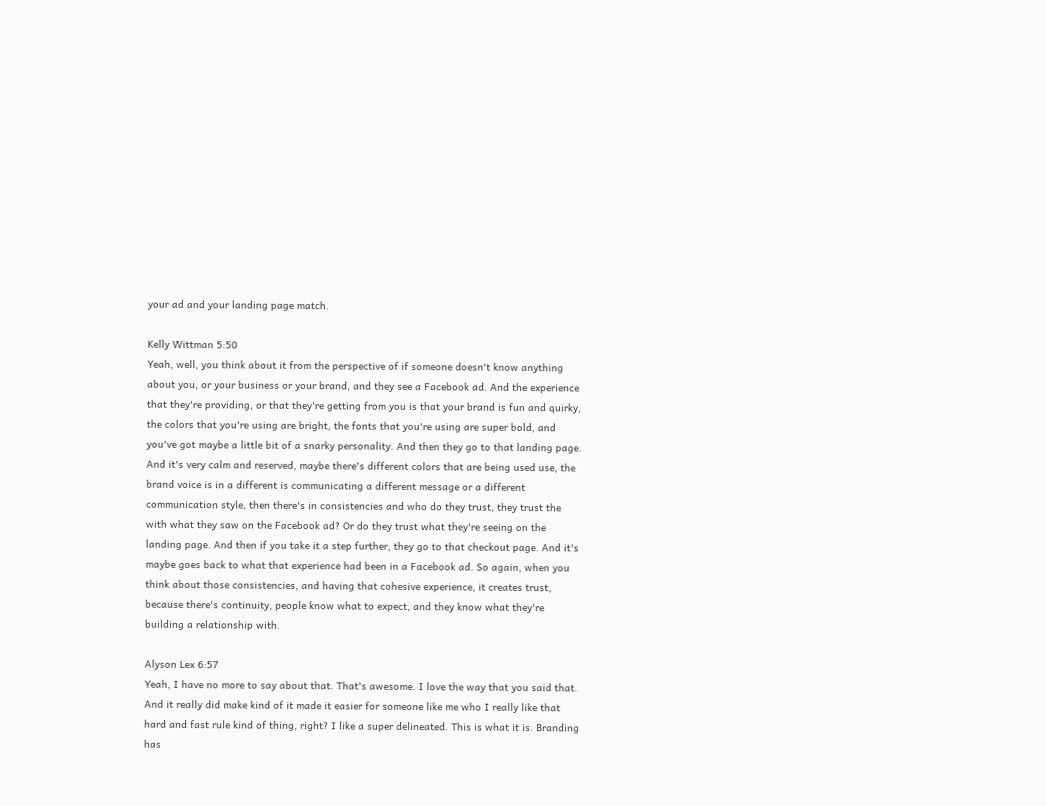your ad and your landing page match.

Kelly Wittman 5:50
Yeah, well, you think about it from the perspective of if someone doesn't know anything about you, or your business or your brand, and they see a Facebook ad. And the experience that they're providing, or that they're getting from you is that your brand is fun and quirky, the colors that you're using are bright, the fonts that you're using are super bold, and you've got maybe a little bit of a snarky personality. And then they go to that landing page. And it's very calm and reserved, maybe there's different colors that are being used use, the brand voice is in a different is communicating a different message or a different communication style, then there's in consistencies and who do they trust, they trust the with what they saw on the Facebook ad? Or do they trust what they're seeing on the landing page. And then if you take it a step further, they go to that checkout page. And it's maybe goes back to what that experience had been in a Facebook ad. So again, when you think about those consistencies, and having that cohesive experience, it creates trust, because there's continuity, people know what to expect, and they know what they're building a relationship with.

Alyson Lex 6:57
Yeah, I have no more to say about that. That's awesome. I love the way that you said that. And it really did make kind of it made it easier for someone like me who I really like that hard and fast rule kind of thing, right? I like a super delineated. This is what it is. Branding has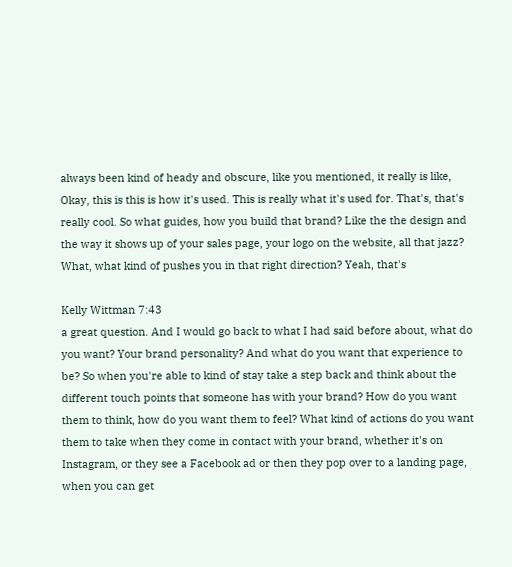always been kind of heady and obscure, like you mentioned, it really is like, Okay, this is this is how it's used. This is really what it's used for. That's, that's really cool. So what guides, how you build that brand? Like the the design and the way it shows up of your sales page, your logo on the website, all that jazz? What, what kind of pushes you in that right direction? Yeah, that's

Kelly Wittman 7:43
a great question. And I would go back to what I had said before about, what do you want? Your brand personality? And what do you want that experience to be? So when you're able to kind of stay take a step back and think about the different touch points that someone has with your brand? How do you want them to think, how do you want them to feel? What kind of actions do you want them to take when they come in contact with your brand, whether it's on Instagram, or they see a Facebook ad or then they pop over to a landing page, when you can get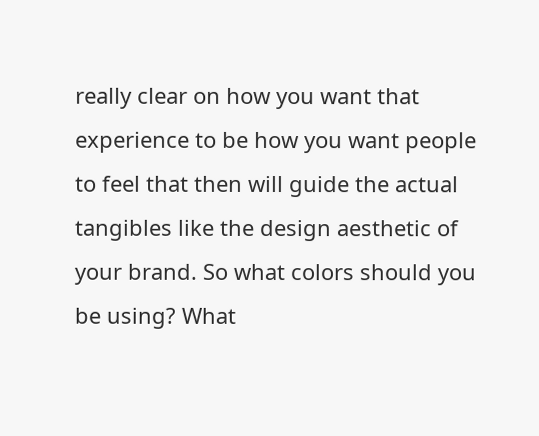really clear on how you want that experience to be how you want people to feel that then will guide the actual tangibles like the design aesthetic of your brand. So what colors should you be using? What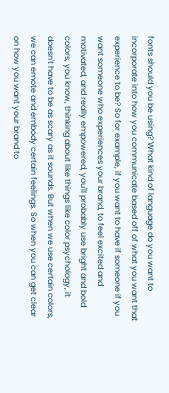fonts should you be using? What kind of language do you want to incorporate into how you communicate based off of what you want that experience to be? So for example, if you want to have if someone if you want someone who experiences your brand, to feel excited and motivated, and really empowered, you'll probably use bright and bold colors, you know, thinking about like things like color psychology, it doesn't have to be as scary as it sounds. But when we use certain colors, we can emote and embody certain feelings. So when you can get clear on how you want your brand to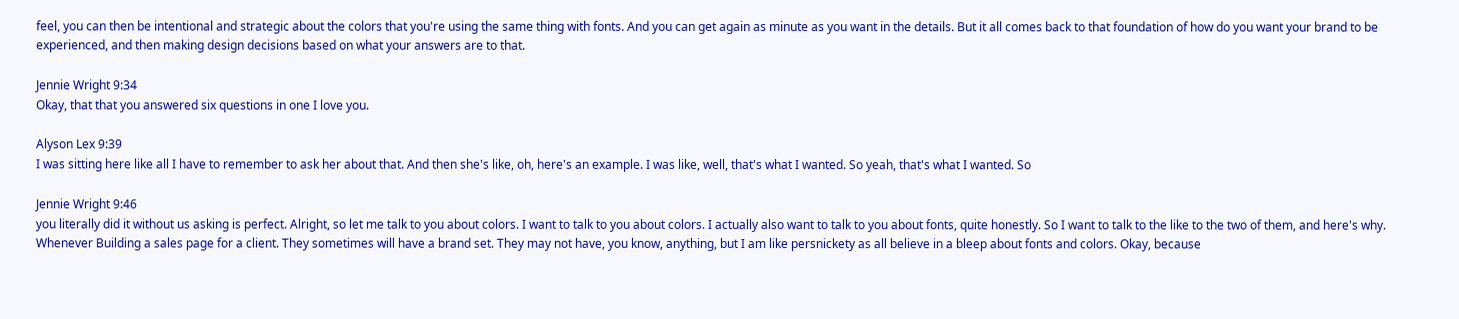feel, you can then be intentional and strategic about the colors that you're using the same thing with fonts. And you can get again as minute as you want in the details. But it all comes back to that foundation of how do you want your brand to be experienced, and then making design decisions based on what your answers are to that.

Jennie Wright 9:34
Okay, that that you answered six questions in one I love you.

Alyson Lex 9:39
I was sitting here like all I have to remember to ask her about that. And then she's like, oh, here's an example. I was like, well, that's what I wanted. So yeah, that's what I wanted. So

Jennie Wright 9:46
you literally did it without us asking is perfect. Alright, so let me talk to you about colors. I want to talk to you about colors. I actually also want to talk to you about fonts, quite honestly. So I want to talk to the like to the two of them, and here's why. Whenever Building a sales page for a client. They sometimes will have a brand set. They may not have, you know, anything, but I am like persnickety as all believe in a bleep about fonts and colors. Okay, because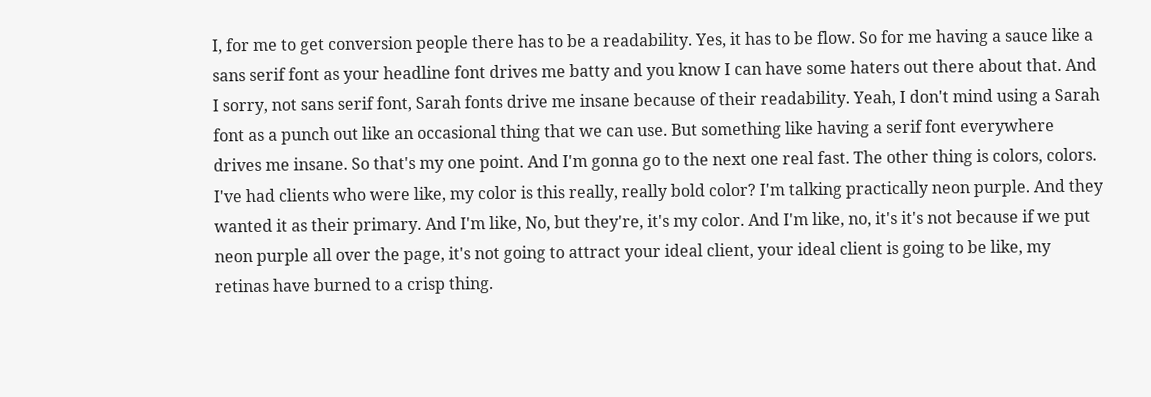I, for me to get conversion people there has to be a readability. Yes, it has to be flow. So for me having a sauce like a sans serif font as your headline font drives me batty and you know I can have some haters out there about that. And I sorry, not sans serif font, Sarah fonts drive me insane because of their readability. Yeah, I don't mind using a Sarah font as a punch out like an occasional thing that we can use. But something like having a serif font everywhere drives me insane. So that's my one point. And I'm gonna go to the next one real fast. The other thing is colors, colors. I've had clients who were like, my color is this really, really bold color? I'm talking practically neon purple. And they wanted it as their primary. And I'm like, No, but they're, it's my color. And I'm like, no, it's it's not because if we put neon purple all over the page, it's not going to attract your ideal client, your ideal client is going to be like, my retinas have burned to a crisp thing.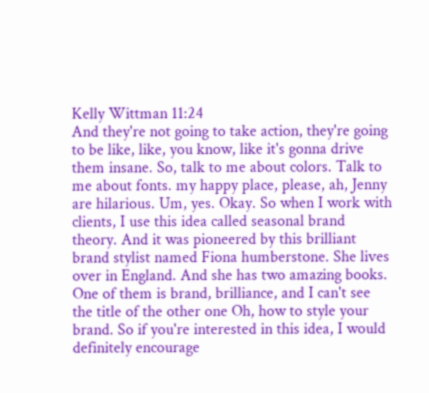Kelly Wittman 11:24
And they're not going to take action, they're going to be like, like, you know, like it's gonna drive them insane. So, talk to me about colors. Talk to me about fonts. my happy place, please, ah, Jenny are hilarious. Um, yes. Okay. So when I work with clients, I use this idea called seasonal brand theory. And it was pioneered by this brilliant brand stylist named Fiona humberstone. She lives over in England. And she has two amazing books. One of them is brand, brilliance, and I can't see the title of the other one Oh, how to style your brand. So if you're interested in this idea, I would definitely encourage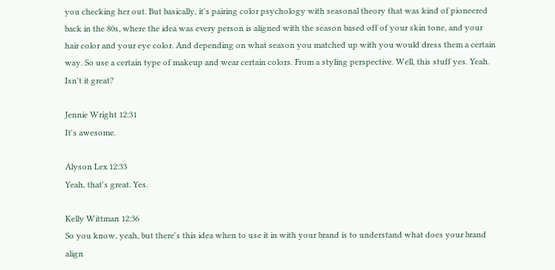you checking her out. But basically, it's pairing color psychology with seasonal theory that was kind of pioneered back in the 80s, where the idea was every person is aligned with the season based off of your skin tone, and your hair color and your eye color. And depending on what season you matched up with you would dress them a certain way. So use a certain type of makeup and wear certain colors. From a styling perspective. Well, this stuff yes. Yeah. Isn't it great?

Jennie Wright 12:31
It's awesome.

Alyson Lex 12:33
Yeah, that's great. Yes.

Kelly Wittman 12:36
So you know, yeah, but there's this idea when to use it in with your brand is to understand what does your brand align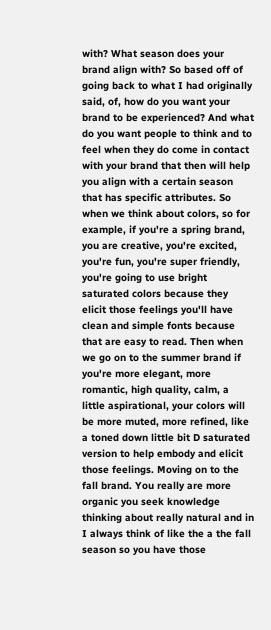with? What season does your brand align with? So based off of going back to what I had originally said, of, how do you want your brand to be experienced? And what do you want people to think and to feel when they do come in contact with your brand that then will help you align with a certain season that has specific attributes. So when we think about colors, so for example, if you're a spring brand, you are creative, you're excited, you're fun, you're super friendly, you're going to use bright saturated colors because they elicit those feelings you'll have clean and simple fonts because that are easy to read. Then when we go on to the summer brand if you're more elegant, more romantic, high quality, calm, a little aspirational, your colors will be more muted, more refined, like a toned down little bit D saturated version to help embody and elicit those feelings. Moving on to the fall brand. You really are more organic you seek knowledge thinking about really natural and in I always think of like the a the fall season so you have those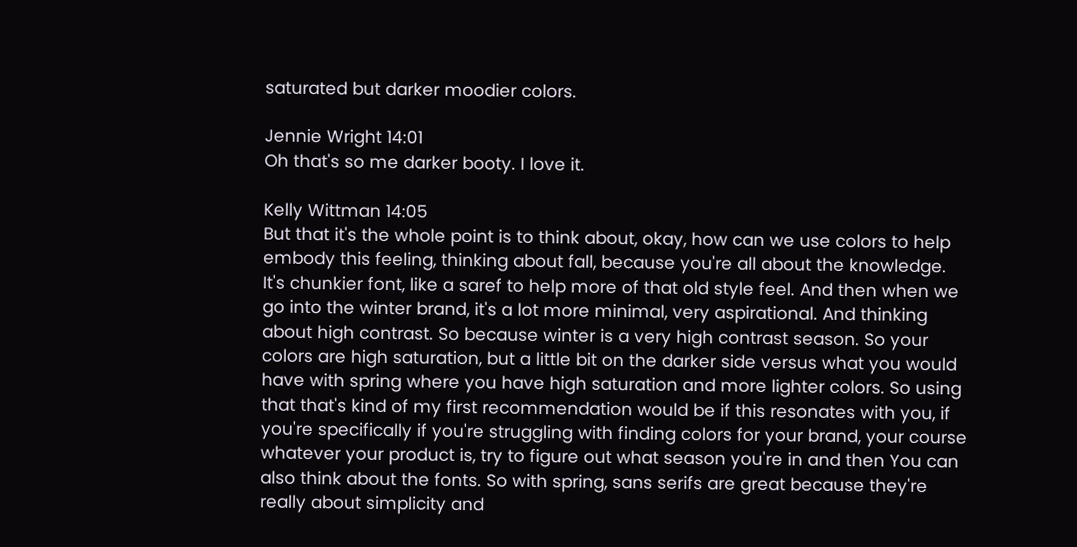saturated but darker moodier colors.

Jennie Wright 14:01
Oh that's so me darker booty. I love it.

Kelly Wittman 14:05
But that it's the whole point is to think about, okay, how can we use colors to help embody this feeling, thinking about fall, because you're all about the knowledge. It's chunkier font, like a saref to help more of that old style feel. And then when we go into the winter brand, it's a lot more minimal, very aspirational. And thinking about high contrast. So because winter is a very high contrast season. So your colors are high saturation, but a little bit on the darker side versus what you would have with spring where you have high saturation and more lighter colors. So using that that's kind of my first recommendation would be if this resonates with you, if you're specifically if you're struggling with finding colors for your brand, your course whatever your product is, try to figure out what season you're in and then You can also think about the fonts. So with spring, sans serifs are great because they're really about simplicity and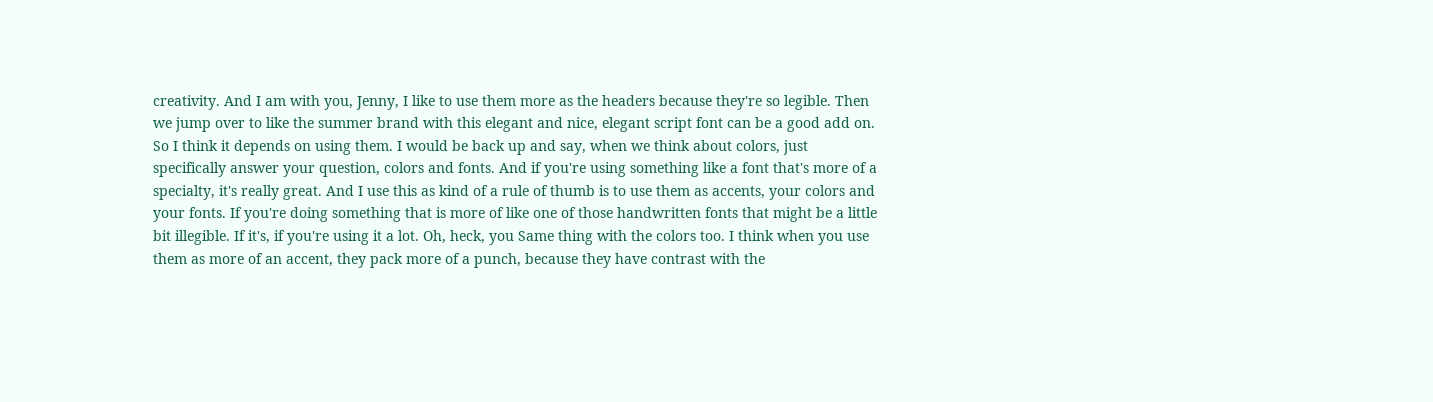creativity. And I am with you, Jenny, I like to use them more as the headers because they're so legible. Then we jump over to like the summer brand with this elegant and nice, elegant script font can be a good add on. So I think it depends on using them. I would be back up and say, when we think about colors, just specifically answer your question, colors and fonts. And if you're using something like a font that's more of a specialty, it's really great. And I use this as kind of a rule of thumb is to use them as accents, your colors and your fonts. If you're doing something that is more of like one of those handwritten fonts that might be a little bit illegible. If it's, if you're using it a lot. Oh, heck, you Same thing with the colors too. I think when you use them as more of an accent, they pack more of a punch, because they have contrast with the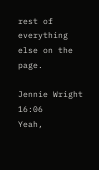rest of everything else on the page.

Jennie Wright 16:06
Yeah,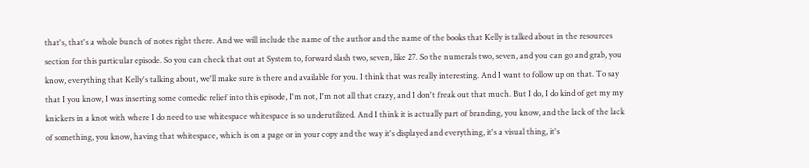that's, that's a whole bunch of notes right there. And we will include the name of the author and the name of the books that Kelly is talked about in the resources section for this particular episode. So you can check that out at System to, forward slash two, seven, like 27. So the numerals two, seven, and you can go and grab, you know, everything that Kelly's talking about, we'll make sure is there and available for you. I think that was really interesting. And I want to follow up on that. To say that I you know, I was inserting some comedic relief into this episode, I'm not, I'm not all that crazy, and I don't freak out that much. But I do, I do kind of get my my knickers in a knot with where I do need to use whitespace whitespace is so underutilized. And I think it is actually part of branding, you know, and the lack of the lack of something, you know, having that whitespace, which is on a page or in your copy and the way it's displayed and everything, it's a visual thing, it's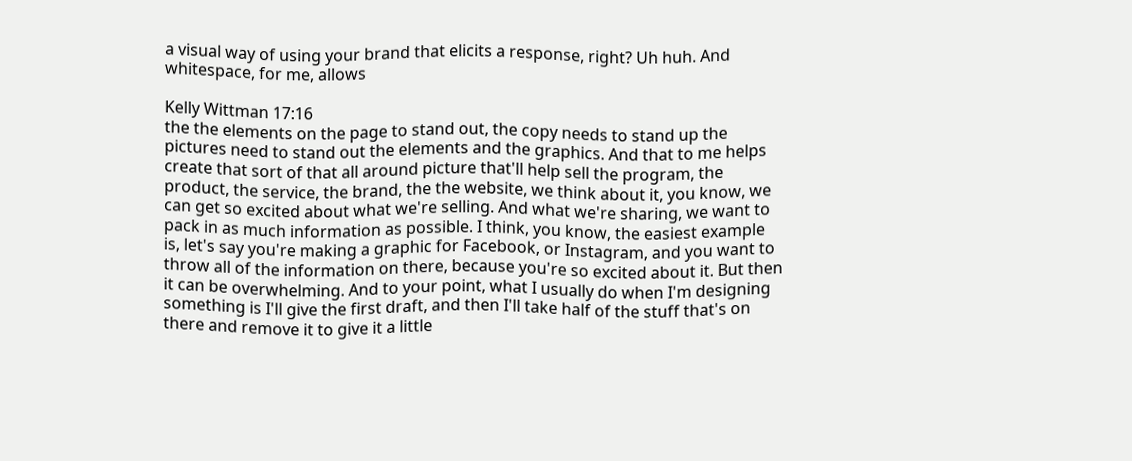a visual way of using your brand that elicits a response, right? Uh huh. And whitespace, for me, allows

Kelly Wittman 17:16
the the elements on the page to stand out, the copy needs to stand up the pictures need to stand out the elements and the graphics. And that to me helps create that sort of that all around picture that'll help sell the program, the product, the service, the brand, the the website, we think about it, you know, we can get so excited about what we're selling. And what we're sharing, we want to pack in as much information as possible. I think, you know, the easiest example is, let's say you're making a graphic for Facebook, or Instagram, and you want to throw all of the information on there, because you're so excited about it. But then it can be overwhelming. And to your point, what I usually do when I'm designing something is I'll give the first draft, and then I'll take half of the stuff that's on there and remove it to give it a little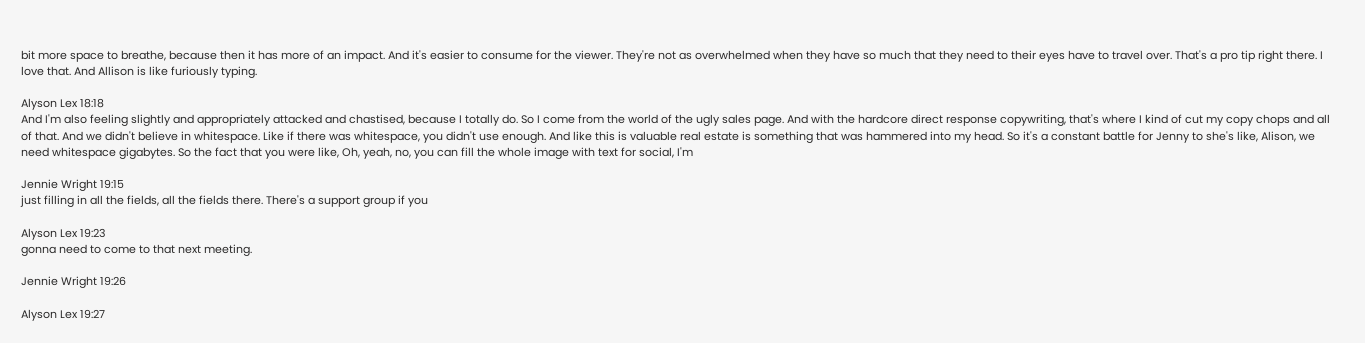bit more space to breathe, because then it has more of an impact. And it's easier to consume for the viewer. They're not as overwhelmed when they have so much that they need to their eyes have to travel over. That's a pro tip right there. I love that. And Allison is like furiously typing.

Alyson Lex 18:18
And I'm also feeling slightly and appropriately attacked and chastised, because I totally do. So I come from the world of the ugly sales page. And with the hardcore direct response copywriting, that's where I kind of cut my copy chops and all of that. And we didn't believe in whitespace. Like if there was whitespace, you didn't use enough. And like this is valuable real estate is something that was hammered into my head. So it's a constant battle for Jenny to she's like, Alison, we need whitespace gigabytes. So the fact that you were like, Oh, yeah, no, you can fill the whole image with text for social, I'm

Jennie Wright 19:15
just filling in all the fields, all the fields there. There's a support group if you

Alyson Lex 19:23
gonna need to come to that next meeting.

Jennie Wright 19:26

Alyson Lex 19:27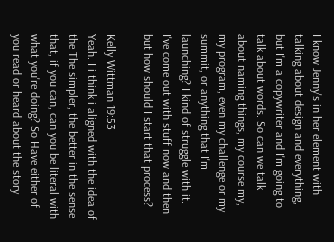I know Jenny's in her element with talking about design and everything, but I'm a copywriter and I'm going to talk about words. So can we talk about naming things, my course my, my program, even my challenge or my summit, or anything that I'm launching? I kind of struggle with it. I've come out with stuff now and then but how should I start that process?

Kelly Wittman 19:53
Yeah. I i think i aligned with the idea of the The simpler, the better in the sense that, if you can, can you be literal with what you're doing? So Have either of you read or heard about the story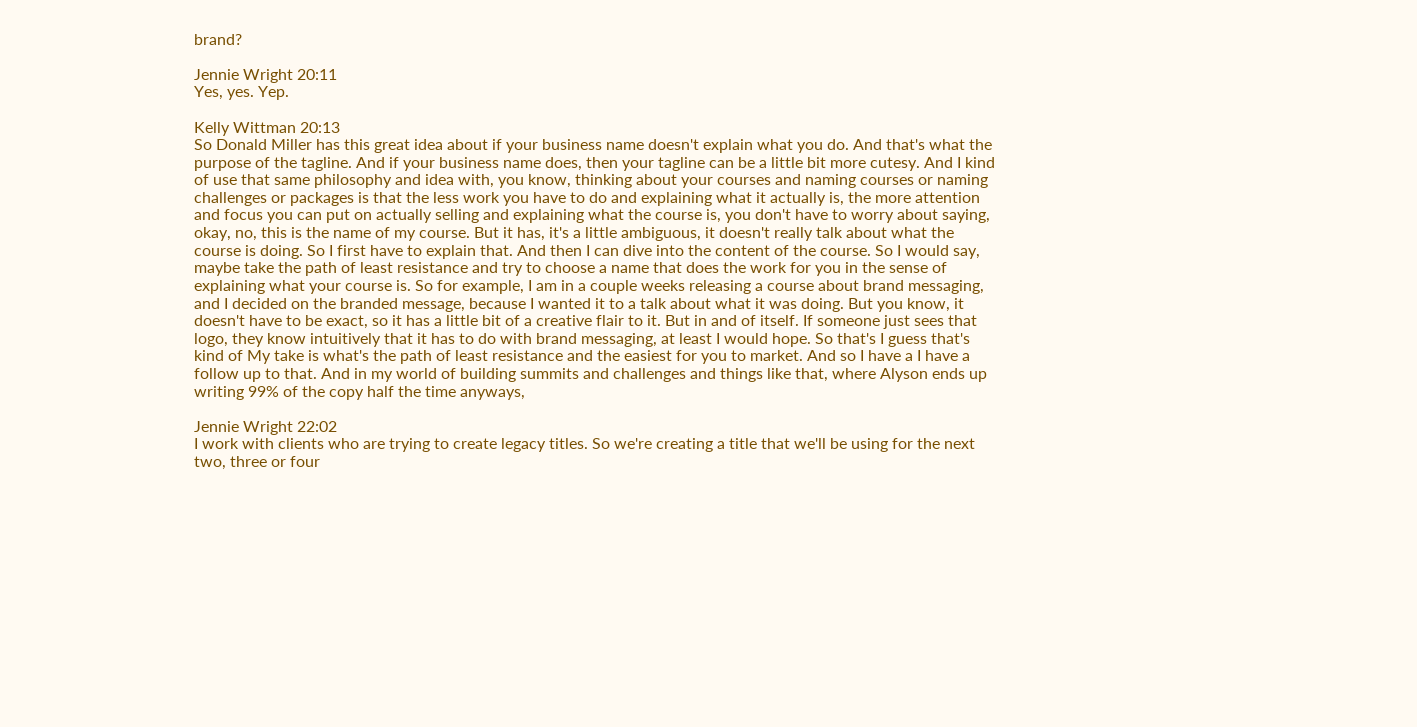brand?

Jennie Wright 20:11
Yes, yes. Yep.

Kelly Wittman 20:13
So Donald Miller has this great idea about if your business name doesn't explain what you do. And that's what the purpose of the tagline. And if your business name does, then your tagline can be a little bit more cutesy. And I kind of use that same philosophy and idea with, you know, thinking about your courses and naming courses or naming challenges or packages is that the less work you have to do and explaining what it actually is, the more attention and focus you can put on actually selling and explaining what the course is, you don't have to worry about saying, okay, no, this is the name of my course. But it has, it's a little ambiguous, it doesn't really talk about what the course is doing. So I first have to explain that. And then I can dive into the content of the course. So I would say, maybe take the path of least resistance and try to choose a name that does the work for you in the sense of explaining what your course is. So for example, I am in a couple weeks releasing a course about brand messaging, and I decided on the branded message, because I wanted it to a talk about what it was doing. But you know, it doesn't have to be exact, so it has a little bit of a creative flair to it. But in and of itself. If someone just sees that logo, they know intuitively that it has to do with brand messaging, at least I would hope. So that's I guess that's kind of My take is what's the path of least resistance and the easiest for you to market. And so I have a I have a follow up to that. And in my world of building summits and challenges and things like that, where Alyson ends up writing 99% of the copy half the time anyways,

Jennie Wright 22:02
I work with clients who are trying to create legacy titles. So we're creating a title that we'll be using for the next two, three or four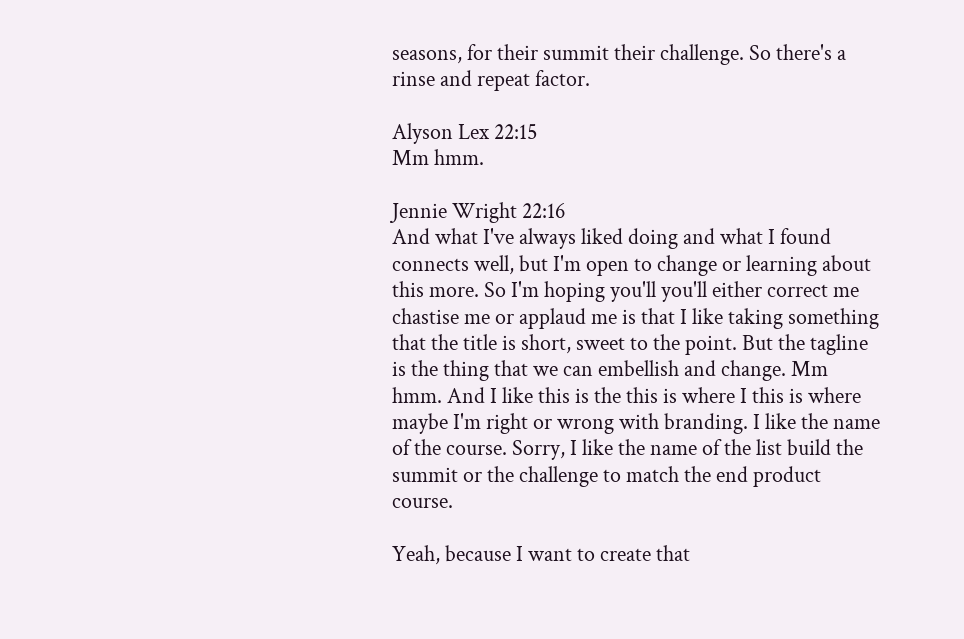seasons, for their summit their challenge. So there's a rinse and repeat factor.

Alyson Lex 22:15
Mm hmm.

Jennie Wright 22:16
And what I've always liked doing and what I found connects well, but I'm open to change or learning about this more. So I'm hoping you'll you'll either correct me chastise me or applaud me is that I like taking something that the title is short, sweet to the point. But the tagline is the thing that we can embellish and change. Mm hmm. And I like this is the this is where I this is where maybe I'm right or wrong with branding. I like the name of the course. Sorry, I like the name of the list build the summit or the challenge to match the end product course.

Yeah, because I want to create that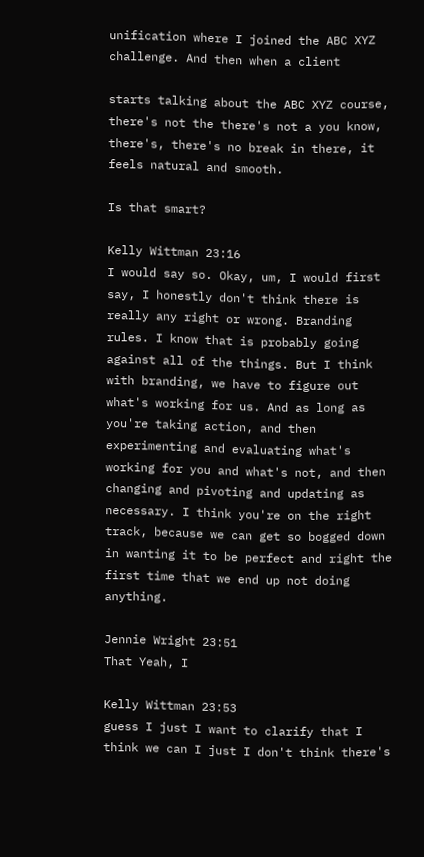unification where I joined the ABC XYZ challenge. And then when a client

starts talking about the ABC XYZ course, there's not the there's not a you know, there's, there's no break in there, it feels natural and smooth.

Is that smart?

Kelly Wittman 23:16
I would say so. Okay, um, I would first say, I honestly don't think there is really any right or wrong. Branding rules. I know that is probably going against all of the things. But I think with branding, we have to figure out what's working for us. And as long as you're taking action, and then experimenting and evaluating what's working for you and what's not, and then changing and pivoting and updating as necessary. I think you're on the right track, because we can get so bogged down in wanting it to be perfect and right the first time that we end up not doing anything.

Jennie Wright 23:51
That Yeah, I

Kelly Wittman 23:53
guess I just I want to clarify that I think we can I just I don't think there's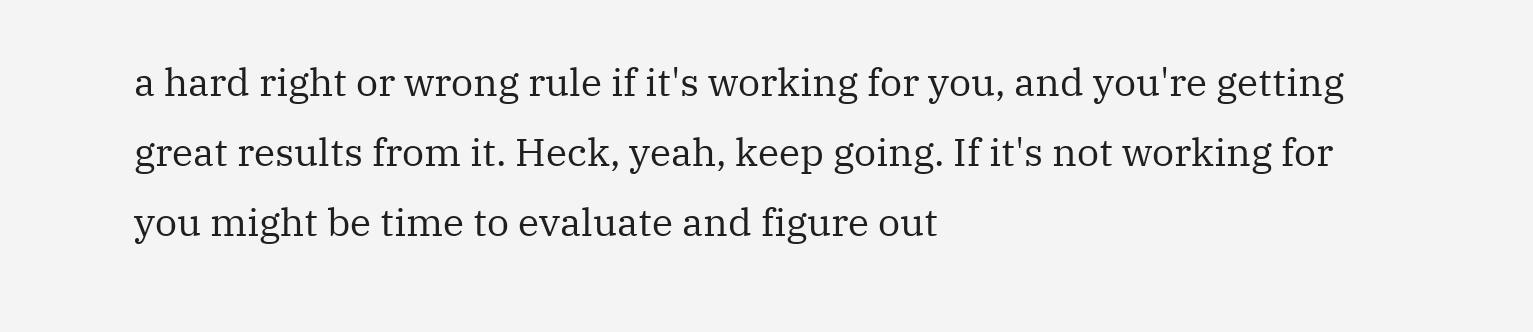a hard right or wrong rule if it's working for you, and you're getting great results from it. Heck, yeah, keep going. If it's not working for you might be time to evaluate and figure out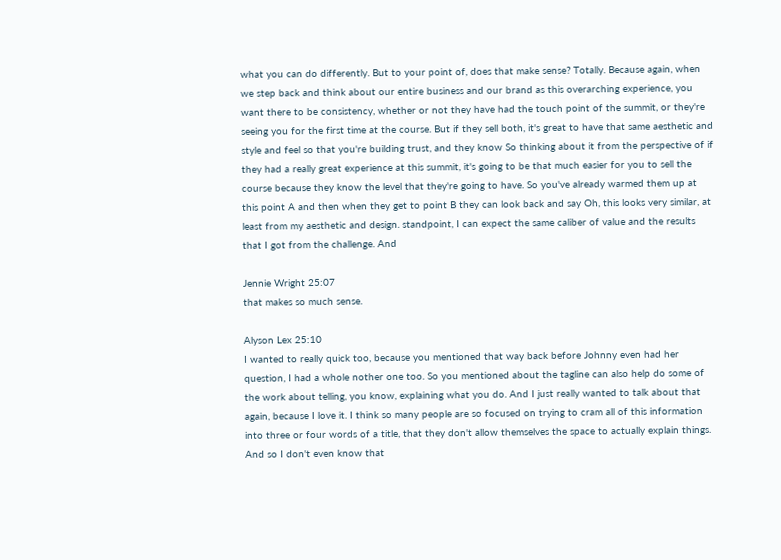what you can do differently. But to your point of, does that make sense? Totally. Because again, when we step back and think about our entire business and our brand as this overarching experience, you want there to be consistency, whether or not they have had the touch point of the summit, or they're seeing you for the first time at the course. But if they sell both, it's great to have that same aesthetic and style and feel so that you're building trust, and they know So thinking about it from the perspective of if they had a really great experience at this summit, it's going to be that much easier for you to sell the course because they know the level that they're going to have. So you've already warmed them up at this point A and then when they get to point B they can look back and say Oh, this looks very similar, at least from my aesthetic and design. standpoint, I can expect the same caliber of value and the results that I got from the challenge. And

Jennie Wright 25:07
that makes so much sense.

Alyson Lex 25:10
I wanted to really quick too, because you mentioned that way back before Johnny even had her question, I had a whole nother one too. So you mentioned about the tagline can also help do some of the work about telling, you know, explaining what you do. And I just really wanted to talk about that again, because I love it. I think so many people are so focused on trying to cram all of this information into three or four words of a title, that they don't allow themselves the space to actually explain things. And so I don't even know that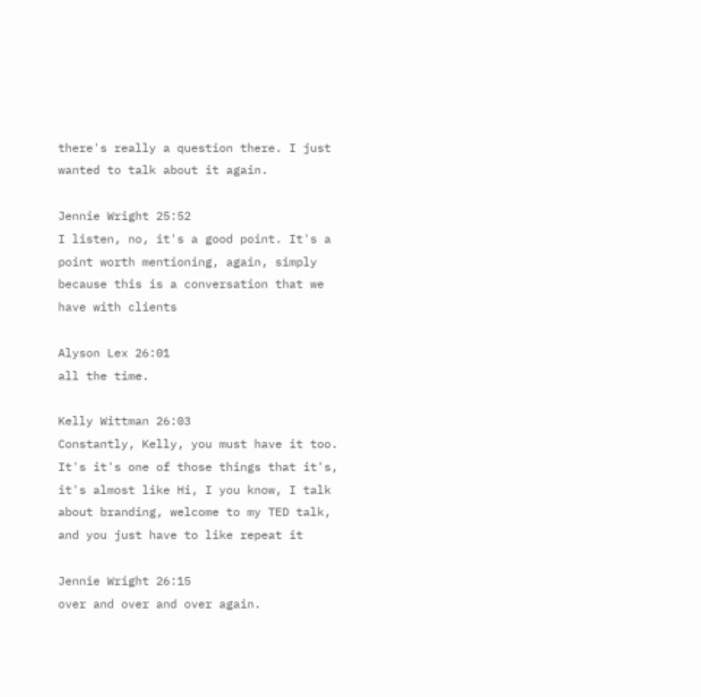there's really a question there. I just wanted to talk about it again.

Jennie Wright 25:52
I listen, no, it's a good point. It's a point worth mentioning, again, simply because this is a conversation that we have with clients

Alyson Lex 26:01
all the time.

Kelly Wittman 26:03
Constantly, Kelly, you must have it too. It's it's one of those things that it's, it's almost like Hi, I you know, I talk about branding, welcome to my TED talk, and you just have to like repeat it

Jennie Wright 26:15
over and over and over again.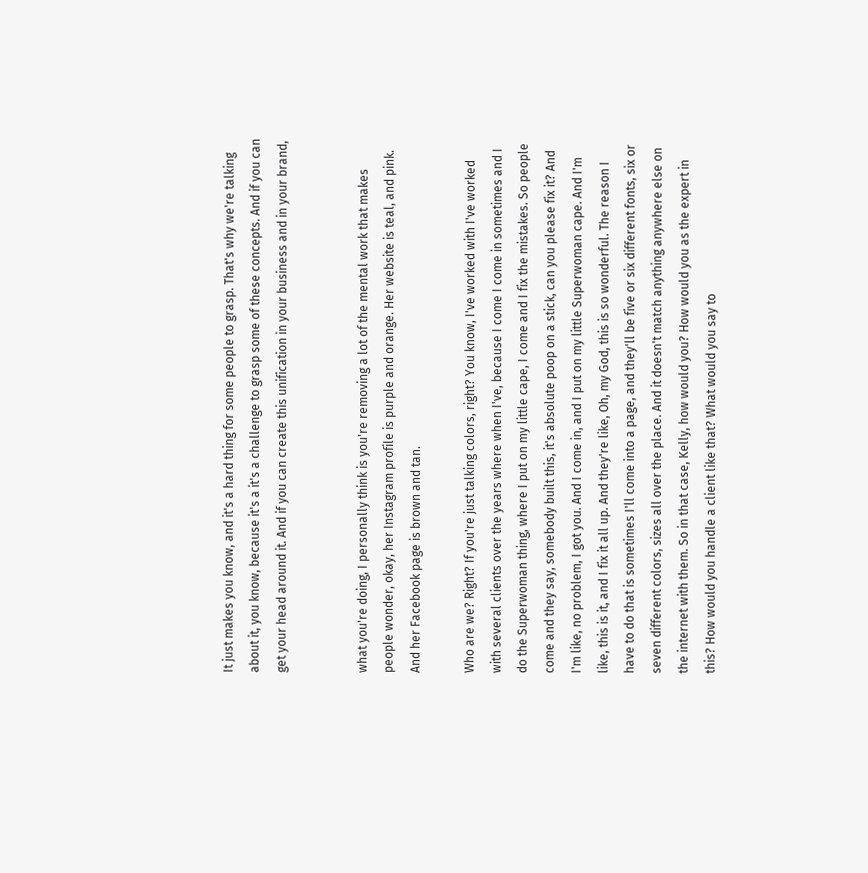It just makes you know, and it's a hard thing for some people to grasp. That's why we're talking about it, you know, because it's a it's a challenge to grasp some of these concepts. And if you can get your head around it. And if you can create this unification in your business and in your brand,


what you're doing, I personally think is you're removing a lot of the mental work that makes people wonder, okay, her Instagram profile is purple and orange. Her website is teal, and pink. And her Facebook page is brown and tan.

Who are we? Right? If you're just talking colors, right? You know, I've worked with I've worked with several clients over the years where when I've, because I come I come in sometimes and I do the Superwoman thing, where I put on my little cape, I come and I fix the mistakes. So people come and they say, somebody built this, it's absolute poop on a stick, can you please fix it? And I'm like, no problem, I got you. And I come in, and I put on my little Superwoman cape. And I'm like, this is it, and I fix it all up. And they're like, Oh, my God, this is so wonderful. The reason I have to do that is sometimes I'll come into a page, and they'll be five or six different fonts, six or seven different colors, sizes all over the place. And it doesn't match anything anywhere else on the internet with them. So in that case, Kelly, how would you? How would you as the expert in this? How would you handle a client like that? What would you say to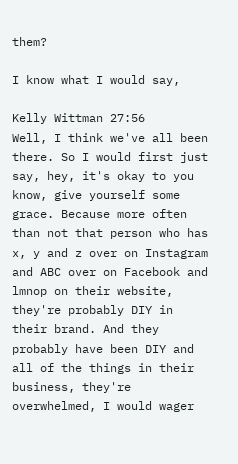them?

I know what I would say,

Kelly Wittman 27:56
Well, I think we've all been there. So I would first just say, hey, it's okay to you know, give yourself some grace. Because more often than not that person who has x, y and z over on Instagram and ABC over on Facebook and lmnop on their website, they're probably DIY in their brand. And they probably have been DIY and all of the things in their business, they're overwhelmed, I would wager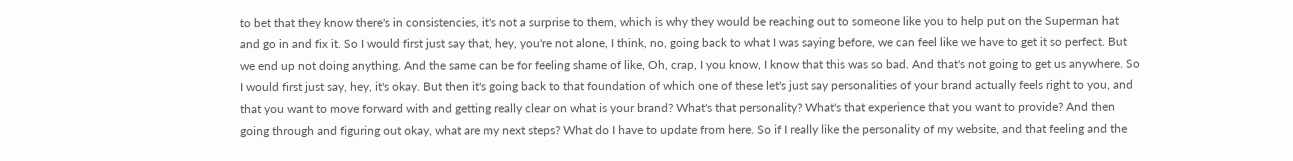to bet that they know there's in consistencies, it's not a surprise to them, which is why they would be reaching out to someone like you to help put on the Superman hat and go in and fix it. So I would first just say that, hey, you're not alone, I think, no, going back to what I was saying before, we can feel like we have to get it so perfect. But we end up not doing anything. And the same can be for feeling shame of like, Oh, crap, I you know, I know that this was so bad. And that's not going to get us anywhere. So I would first just say, hey, it's okay. But then it's going back to that foundation of which one of these let's just say personalities of your brand actually feels right to you, and that you want to move forward with and getting really clear on what is your brand? What's that personality? What's that experience that you want to provide? And then going through and figuring out okay, what are my next steps? What do I have to update from here. So if I really like the personality of my website, and that feeling and the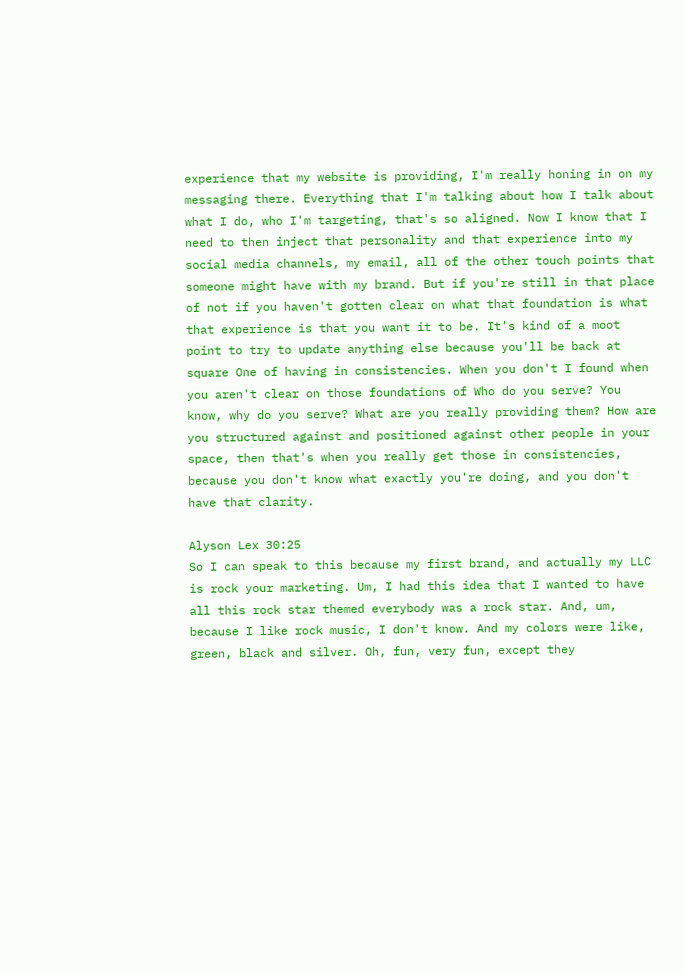experience that my website is providing, I'm really honing in on my messaging there. Everything that I'm talking about how I talk about what I do, who I'm targeting, that's so aligned. Now I know that I need to then inject that personality and that experience into my social media channels, my email, all of the other touch points that someone might have with my brand. But if you're still in that place of not if you haven't gotten clear on what that foundation is what that experience is that you want it to be. It's kind of a moot point to try to update anything else because you'll be back at square One of having in consistencies. When you don't I found when you aren't clear on those foundations of Who do you serve? You know, why do you serve? What are you really providing them? How are you structured against and positioned against other people in your space, then that's when you really get those in consistencies, because you don't know what exactly you're doing, and you don't have that clarity.

Alyson Lex 30:25
So I can speak to this because my first brand, and actually my LLC is rock your marketing. Um, I had this idea that I wanted to have all this rock star themed everybody was a rock star. And, um, because I like rock music, I don't know. And my colors were like, green, black and silver. Oh, fun, very fun, except they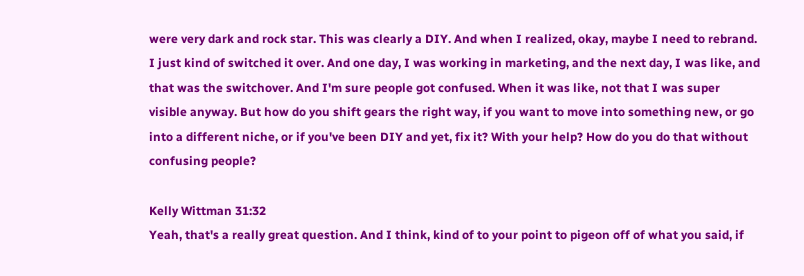were very dark and rock star. This was clearly a DIY. And when I realized, okay, maybe I need to rebrand. I just kind of switched it over. And one day, I was working in marketing, and the next day, I was like, and that was the switchover. And I'm sure people got confused. When it was like, not that I was super visible anyway. But how do you shift gears the right way, if you want to move into something new, or go into a different niche, or if you've been DIY and yet, fix it? With your help? How do you do that without confusing people?

Kelly Wittman 31:32
Yeah, that's a really great question. And I think, kind of to your point to pigeon off of what you said, if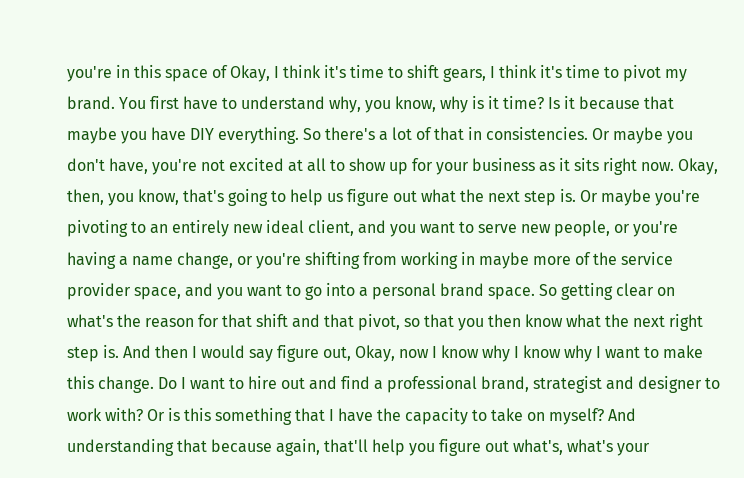you're in this space of Okay, I think it's time to shift gears, I think it's time to pivot my brand. You first have to understand why, you know, why is it time? Is it because that maybe you have DIY everything. So there's a lot of that in consistencies. Or maybe you don't have, you're not excited at all to show up for your business as it sits right now. Okay, then, you know, that's going to help us figure out what the next step is. Or maybe you're pivoting to an entirely new ideal client, and you want to serve new people, or you're having a name change, or you're shifting from working in maybe more of the service provider space, and you want to go into a personal brand space. So getting clear on what's the reason for that shift and that pivot, so that you then know what the next right step is. And then I would say figure out, Okay, now I know why I know why I want to make this change. Do I want to hire out and find a professional brand, strategist and designer to work with? Or is this something that I have the capacity to take on myself? And understanding that because again, that'll help you figure out what's, what's your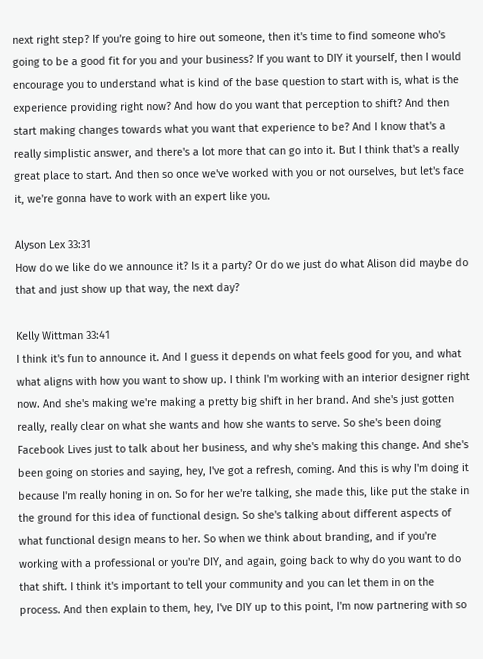next right step? If you're going to hire out someone, then it's time to find someone who's going to be a good fit for you and your business? If you want to DIY it yourself, then I would encourage you to understand what is kind of the base question to start with is, what is the experience providing right now? And how do you want that perception to shift? And then start making changes towards what you want that experience to be? And I know that's a really simplistic answer, and there's a lot more that can go into it. But I think that's a really great place to start. And then so once we've worked with you or not ourselves, but let's face it, we're gonna have to work with an expert like you.

Alyson Lex 33:31
How do we like do we announce it? Is it a party? Or do we just do what Alison did maybe do that and just show up that way, the next day?

Kelly Wittman 33:41
I think it's fun to announce it. And I guess it depends on what feels good for you, and what what aligns with how you want to show up. I think I'm working with an interior designer right now. And she's making we're making a pretty big shift in her brand. And she's just gotten really, really clear on what she wants and how she wants to serve. So she's been doing Facebook Lives just to talk about her business, and why she's making this change. And she's been going on stories and saying, hey, I've got a refresh, coming. And this is why I'm doing it because I'm really honing in on. So for her we're talking, she made this, like put the stake in the ground for this idea of functional design. So she's talking about different aspects of what functional design means to her. So when we think about branding, and if you're working with a professional or you're DIY, and again, going back to why do you want to do that shift. I think it's important to tell your community and you can let them in on the process. And then explain to them, hey, I've DIY up to this point, I'm now partnering with so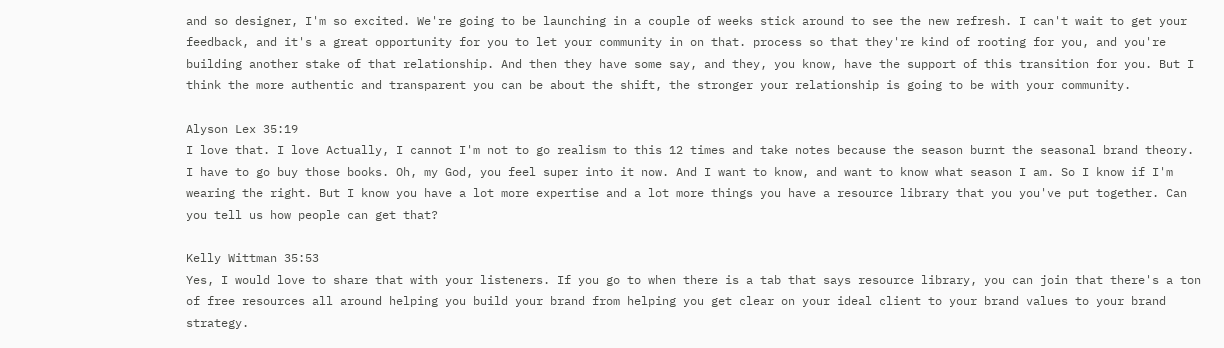and so designer, I'm so excited. We're going to be launching in a couple of weeks stick around to see the new refresh. I can't wait to get your feedback, and it's a great opportunity for you to let your community in on that. process so that they're kind of rooting for you, and you're building another stake of that relationship. And then they have some say, and they, you know, have the support of this transition for you. But I think the more authentic and transparent you can be about the shift, the stronger your relationship is going to be with your community.

Alyson Lex 35:19
I love that. I love Actually, I cannot I'm not to go realism to this 12 times and take notes because the season burnt the seasonal brand theory. I have to go buy those books. Oh, my God, you feel super into it now. And I want to know, and want to know what season I am. So I know if I'm wearing the right. But I know you have a lot more expertise and a lot more things you have a resource library that you you've put together. Can you tell us how people can get that?

Kelly Wittman 35:53
Yes, I would love to share that with your listeners. If you go to when there is a tab that says resource library, you can join that there's a ton of free resources all around helping you build your brand from helping you get clear on your ideal client to your brand values to your brand strategy.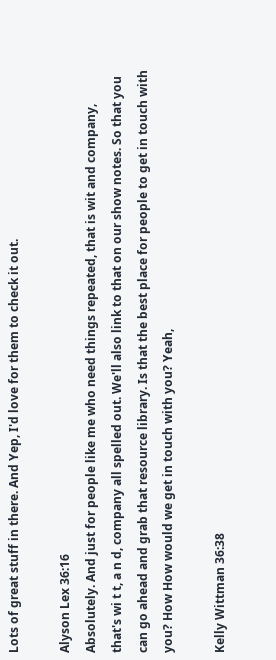Lots of great stuff in there. And Yep, I'd love for them to check it out.

Alyson Lex 36:16
Absolutely. And just for people like me who need things repeated, that is wit and company, that's wi t t, a n d, company all spelled out. We'll also link to that on our show notes. So that you can go ahead and grab that resource library. Is that the best place for people to get in touch with you? How How would we get in touch with you? Yeah,

Kelly Wittman 36:38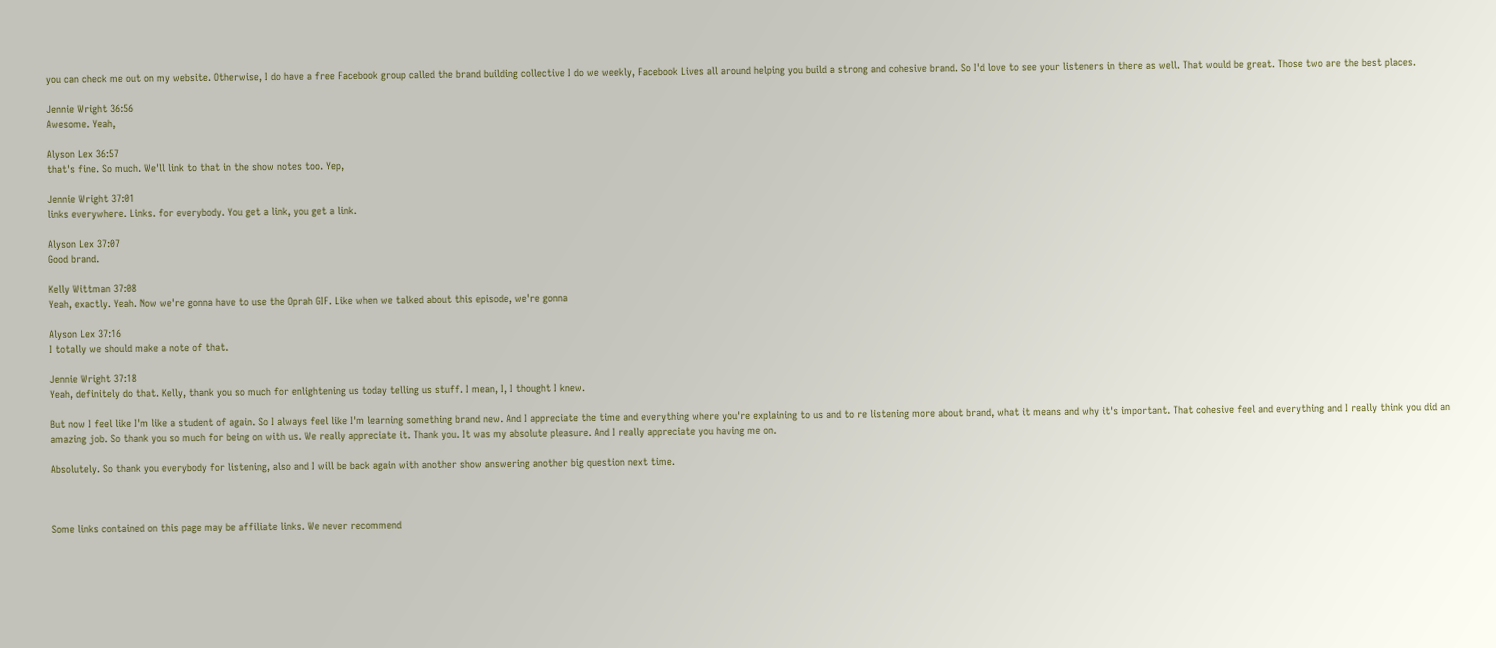you can check me out on my website. Otherwise, I do have a free Facebook group called the brand building collective I do we weekly, Facebook Lives all around helping you build a strong and cohesive brand. So I'd love to see your listeners in there as well. That would be great. Those two are the best places.

Jennie Wright 36:56
Awesome. Yeah,

Alyson Lex 36:57
that's fine. So much. We'll link to that in the show notes too. Yep,

Jennie Wright 37:01
links everywhere. Links. for everybody. You get a link, you get a link.

Alyson Lex 37:07
Good brand.

Kelly Wittman 37:08
Yeah, exactly. Yeah. Now we're gonna have to use the Oprah GIF. Like when we talked about this episode, we're gonna

Alyson Lex 37:16
I totally we should make a note of that.

Jennie Wright 37:18
Yeah, definitely do that. Kelly, thank you so much for enlightening us today telling us stuff. I mean, I, I thought I knew.

But now I feel like I'm like a student of again. So I always feel like I'm learning something brand new. And I appreciate the time and everything where you're explaining to us and to re listening more about brand, what it means and why it's important. That cohesive feel and everything and I really think you did an amazing job. So thank you so much for being on with us. We really appreciate it. Thank you. It was my absolute pleasure. And I really appreciate you having me on.

Absolutely. So thank you everybody for listening, also and I will be back again with another show answering another big question next time.



Some links contained on this page may be affiliate links. We never recommend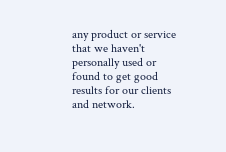any product or service that we haven't personally used or found to get good results for our clients and network.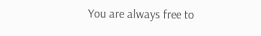You are always free to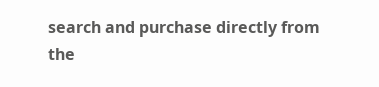search and purchase directly from the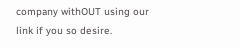company withOUT using our link if you so desire.